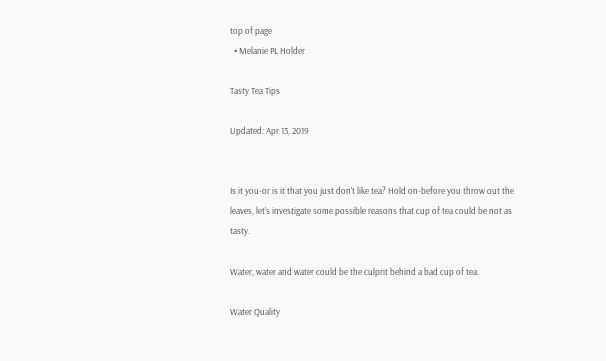top of page
  • Melanie PL Holder

Tasty Tea Tips

Updated: Apr 13, 2019


Is it you-or is it that you just don't like tea? Hold on-before you throw out the leaves, let's investigate some possible reasons that cup of tea could be not as tasty.

Water, water and water could be the culprit behind a bad cup of tea.

Water Quality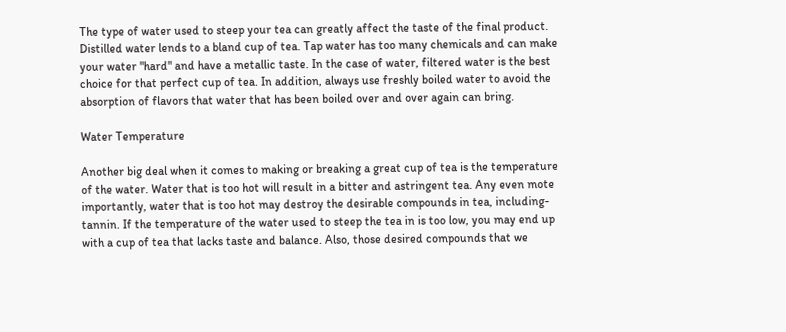The type of water used to steep your tea can greatly affect the taste of the final product. Distilled water lends to a bland cup of tea. Tap water has too many chemicals and can make your water "hard" and have a metallic taste. In the case of water, filtered water is the best choice for that perfect cup of tea. In addition, always use freshly boiled water to avoid the absorption of flavors that water that has been boiled over and over again can bring.

Water Temperature

Another big deal when it comes to making or breaking a great cup of tea is the temperature of the water. Water that is too hot will result in a bitter and astringent tea. Any even mote importantly, water that is too hot may destroy the desirable compounds in tea, including-tannin. If the temperature of the water used to steep the tea in is too low, you may end up with a cup of tea that lacks taste and balance. Also, those desired compounds that we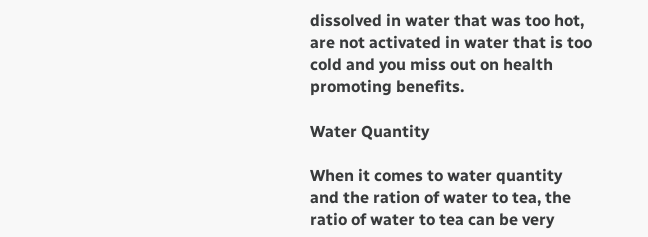dissolved in water that was too hot, are not activated in water that is too cold and you miss out on health promoting benefits.

Water Quantity

When it comes to water quantity and the ration of water to tea, the ratio of water to tea can be very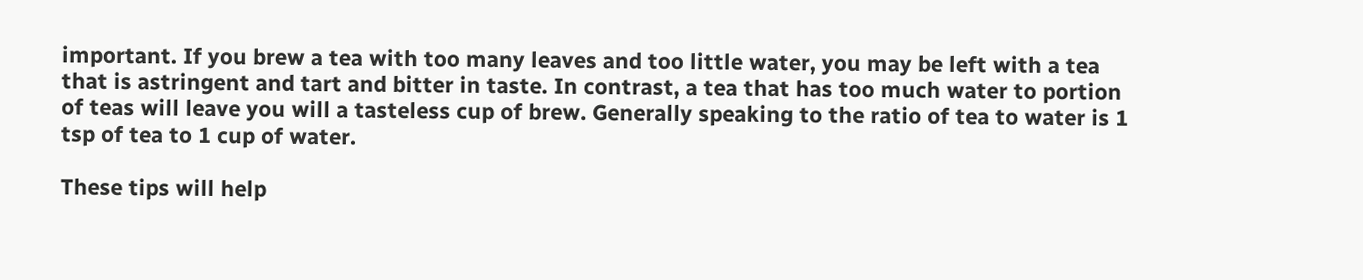important. If you brew a tea with too many leaves and too little water, you may be left with a tea that is astringent and tart and bitter in taste. In contrast, a tea that has too much water to portion of teas will leave you will a tasteless cup of brew. Generally speaking to the ratio of tea to water is 1 tsp of tea to 1 cup of water.

These tips will help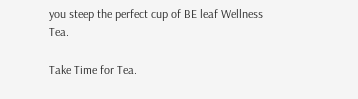you steep the perfect cup of BE leaf Wellness Tea.

Take Time for Tea.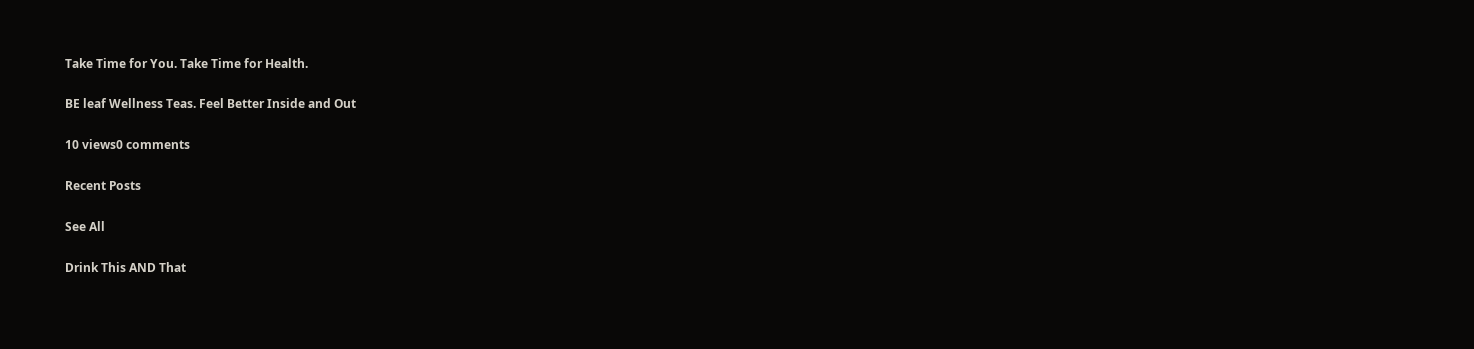Take Time for You. Take Time for Health.

BE leaf Wellness Teas. Feel Better Inside and Out

10 views0 comments

Recent Posts

See All

Drink This AND That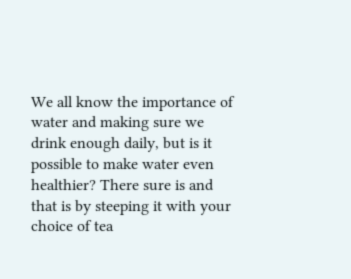We all know the importance of water and making sure we drink enough daily, but is it possible to make water even healthier? There sure is and that is by steeping it with your choice of tea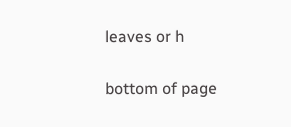leaves or h

bottom of page